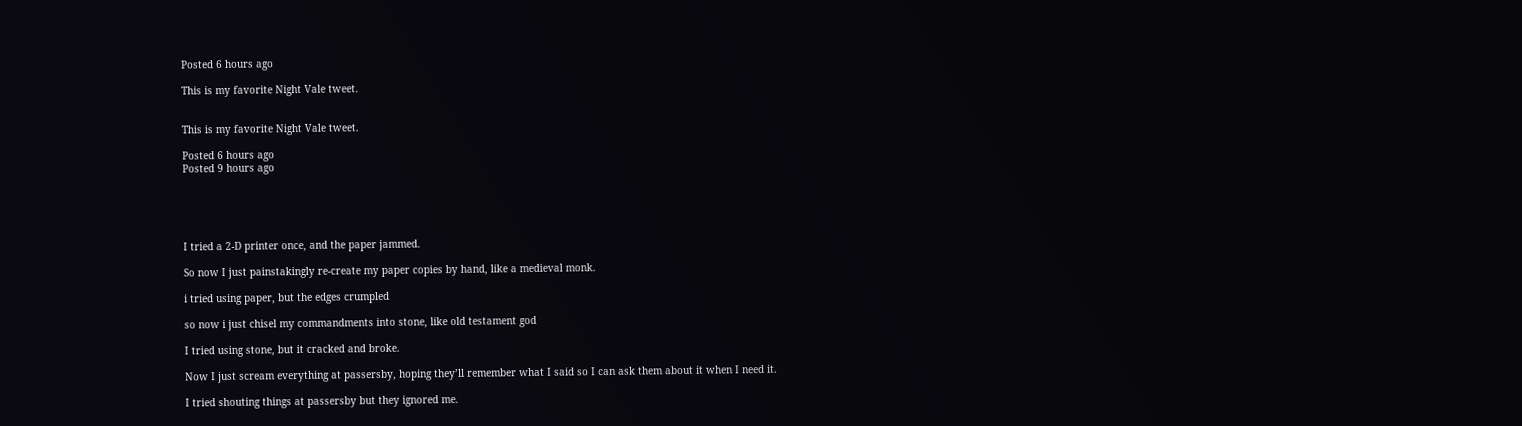Posted 6 hours ago

This is my favorite Night Vale tweet.


This is my favorite Night Vale tweet.

Posted 6 hours ago
Posted 9 hours ago





I tried a 2-D printer once, and the paper jammed.

So now I just painstakingly re-create my paper copies by hand, like a medieval monk.

i tried using paper, but the edges crumpled

so now i just chisel my commandments into stone, like old testament god

I tried using stone, but it cracked and broke.

Now I just scream everything at passersby, hoping they’ll remember what I said so I can ask them about it when I need it.

I tried shouting things at passersby but they ignored me.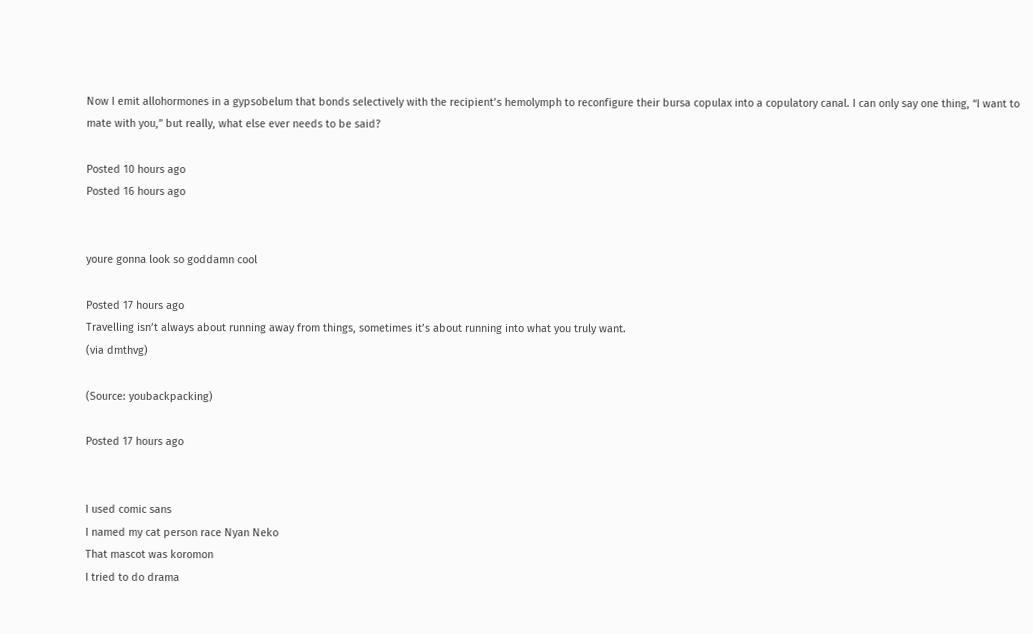Now I emit allohormones in a gypsobelum that bonds selectively with the recipient’s hemolymph to reconfigure their bursa copulax into a copulatory canal. I can only say one thing, “I want to mate with you,” but really, what else ever needs to be said?

Posted 10 hours ago
Posted 16 hours ago


youre gonna look so goddamn cool

Posted 17 hours ago
Travelling isn’t always about running away from things, sometimes it’s about running into what you truly want.
(via dmthvg)

(Source: youbackpacking)

Posted 17 hours ago


I used comic sans
I named my cat person race Nyan Neko
That mascot was koromon
I tried to do drama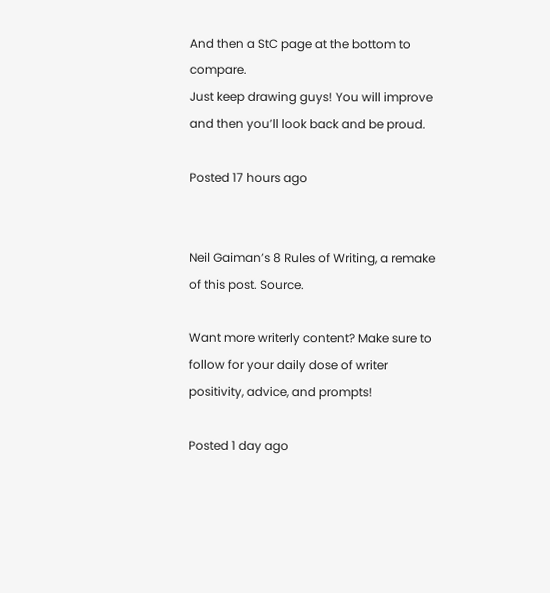And then a StC page at the bottom to compare.
Just keep drawing guys! You will improve and then you’ll look back and be proud.

Posted 17 hours ago


Neil Gaiman’s 8 Rules of Writing, a remake of this post. Source.

Want more writerly content? Make sure to follow for your daily dose of writer positivity, advice, and prompts!

Posted 1 day ago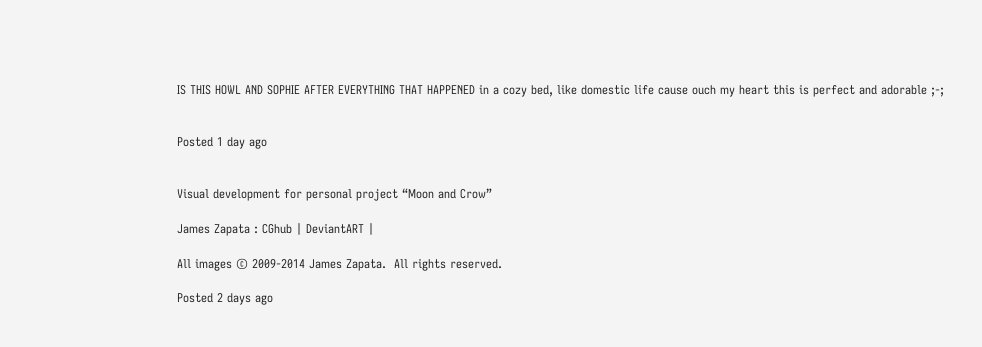IS THIS HOWL AND SOPHIE AFTER EVERYTHING THAT HAPPENED in a cozy bed, like domestic life cause ouch my heart this is perfect and adorable ;-;


Posted 1 day ago


Visual development for personal project “Moon and Crow”

James Zapata : CGhub | DeviantART |

All images © 2009-2014 James Zapata.  All rights reserved.

Posted 2 days ago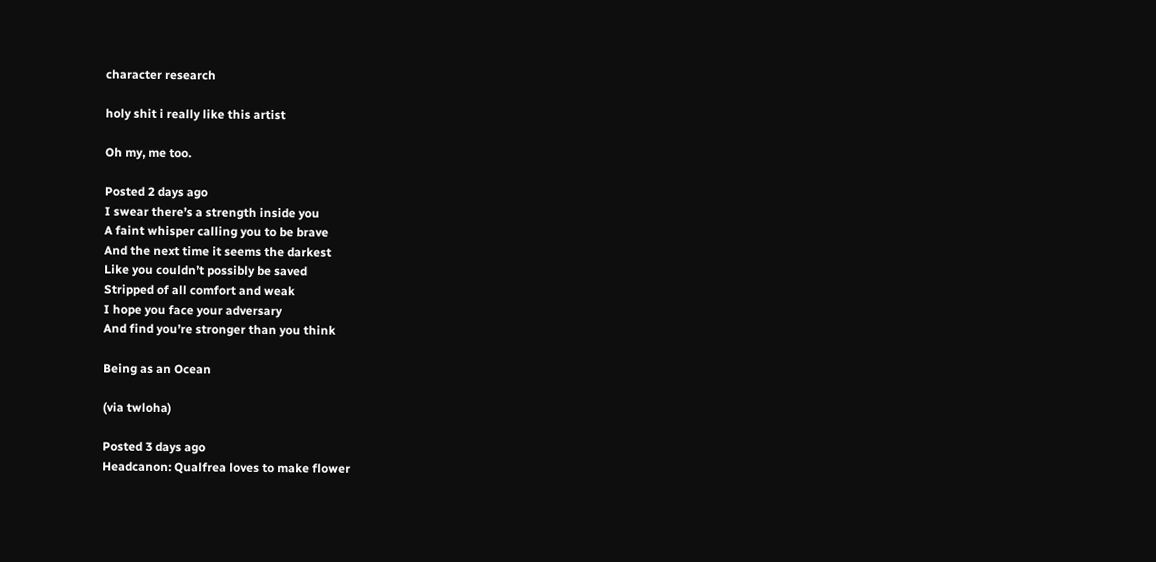character research

holy shit i really like this artist

Oh my, me too.

Posted 2 days ago
I swear there’s a strength inside you
A faint whisper calling you to be brave
And the next time it seems the darkest
Like you couldn’t possibly be saved
Stripped of all comfort and weak
I hope you face your adversary
And find you’re stronger than you think

Being as an Ocean

(via twloha)

Posted 3 days ago
Headcanon: Qualfrea loves to make flower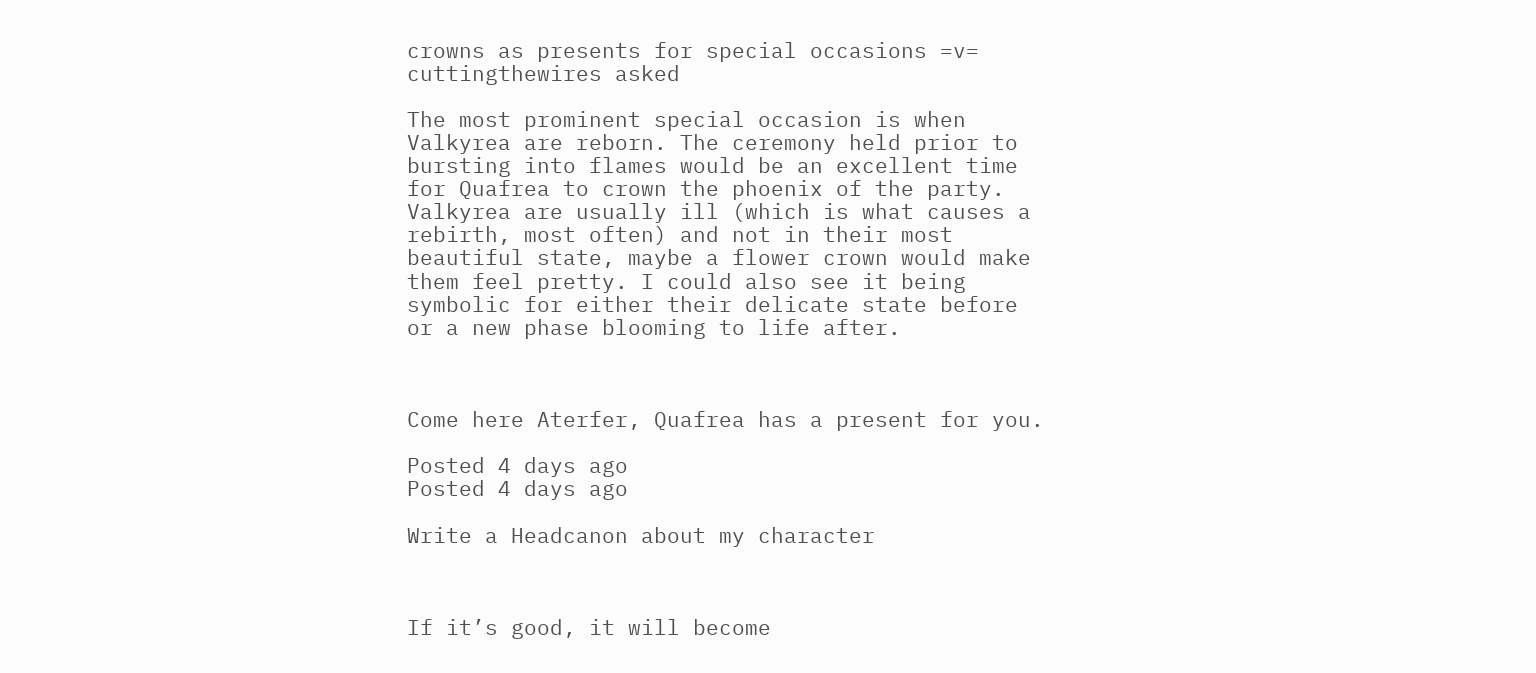crowns as presents for special occasions =v=
cuttingthewires asked

The most prominent special occasion is when Valkyrea are reborn. The ceremony held prior to bursting into flames would be an excellent time for Quafrea to crown the phoenix of the party. Valkyrea are usually ill (which is what causes a rebirth, most often) and not in their most beautiful state, maybe a flower crown would make them feel pretty. I could also see it being symbolic for either their delicate state before or a new phase blooming to life after.



Come here Aterfer, Quafrea has a present for you.

Posted 4 days ago
Posted 4 days ago

Write a Headcanon about my character



If it’s good, it will become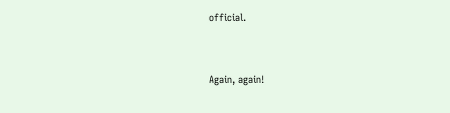official.


Again, again!